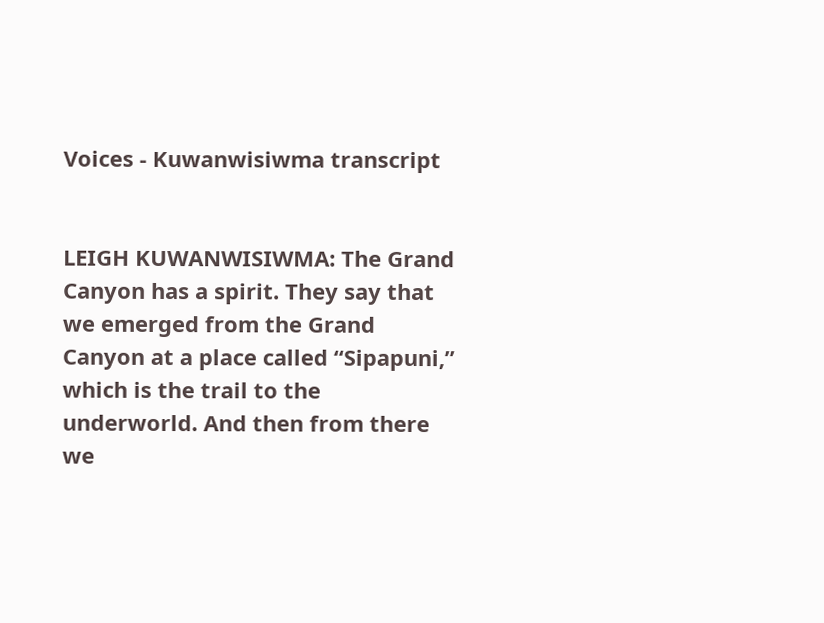Voices - Kuwanwisiwma transcript


LEIGH KUWANWISIWMA: The Grand Canyon has a spirit. They say that we emerged from the Grand Canyon at a place called “Sipapuni,” which is the trail to the underworld. And then from there we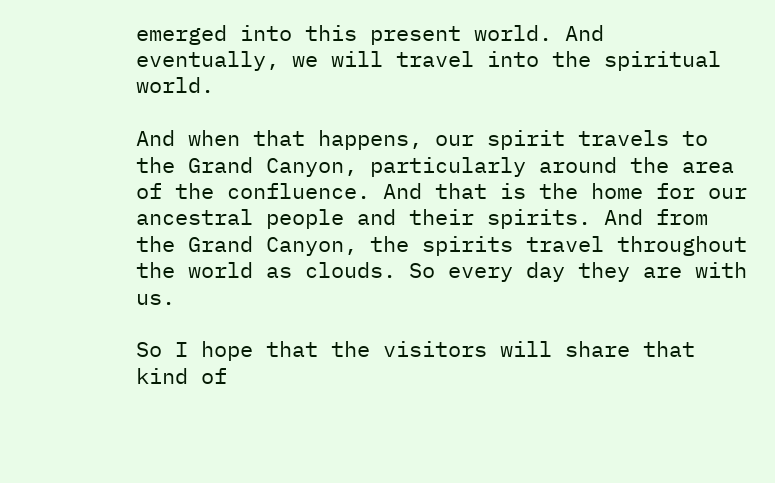emerged into this present world. And eventually, we will travel into the spiritual world.

And when that happens, our spirit travels to the Grand Canyon, particularly around the area of the confluence. And that is the home for our ancestral people and their spirits. And from the Grand Canyon, the spirits travel throughout the world as clouds. So every day they are with us.

So I hope that the visitors will share that kind of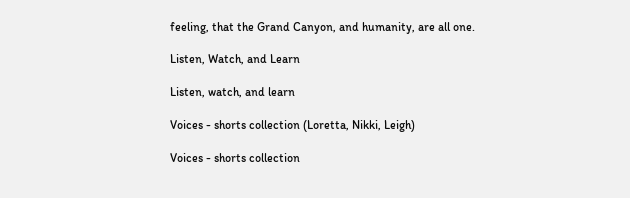feeling, that the Grand Canyon, and humanity, are all one.

Listen, Watch, and Learn

Listen, watch, and learn

Voices - shorts collection (Loretta, Nikki, Leigh)

Voices - shorts collection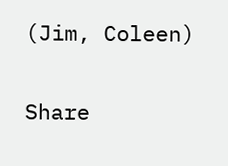(Jim, Coleen)

Share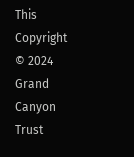This
Copyright © 2024 Grand Canyon Trust